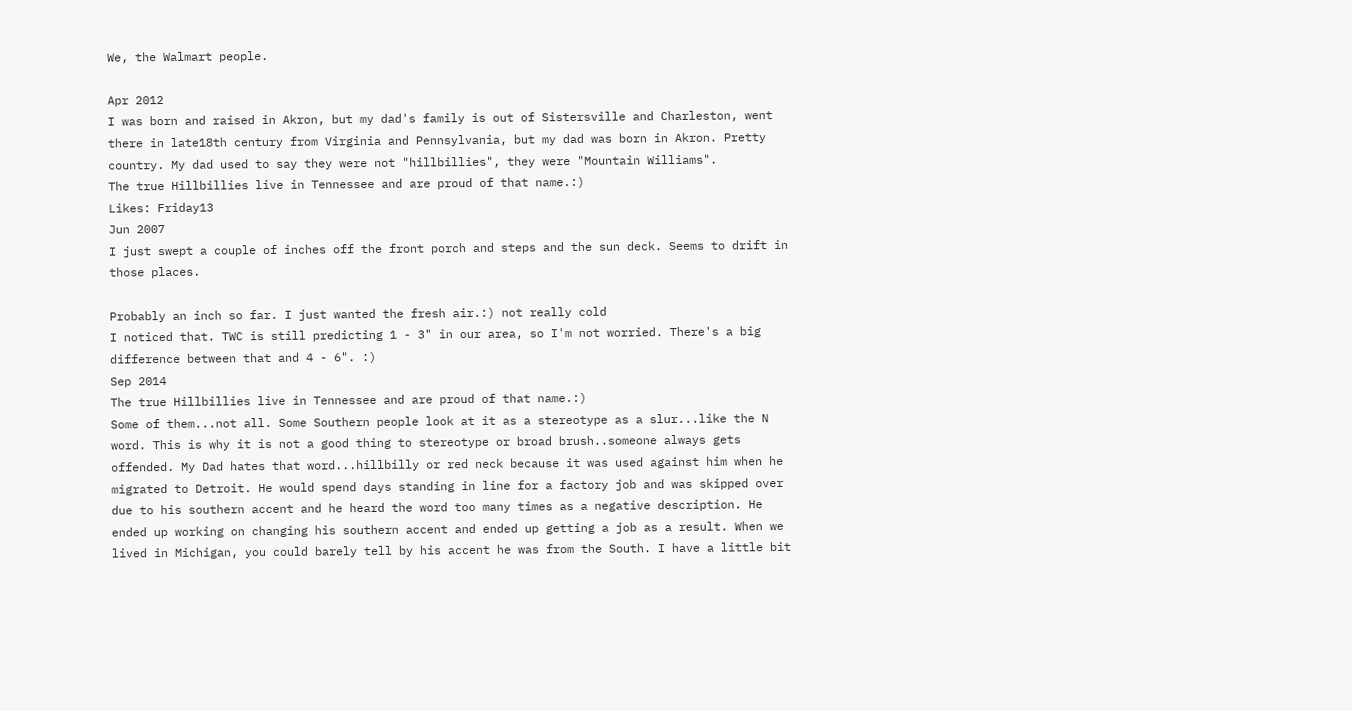We, the Walmart people.

Apr 2012
I was born and raised in Akron, but my dad's family is out of Sistersville and Charleston, went there in late18th century from Virginia and Pennsylvania, but my dad was born in Akron. Pretty country. My dad used to say they were not "hillbillies", they were "Mountain Williams".
The true Hillbillies live in Tennessee and are proud of that name.:)
Likes: Friday13
Jun 2007
I just swept a couple of inches off the front porch and steps and the sun deck. Seems to drift in those places.

Probably an inch so far. I just wanted the fresh air.:) not really cold
I noticed that. TWC is still predicting 1 - 3" in our area, so I'm not worried. There's a big difference between that and 4 - 6". :)
Sep 2014
The true Hillbillies live in Tennessee and are proud of that name.:)
Some of them...not all. Some Southern people look at it as a stereotype as a slur...like the N word. This is why it is not a good thing to stereotype or broad brush..someone always gets offended. My Dad hates that word...hillbilly or red neck because it was used against him when he migrated to Detroit. He would spend days standing in line for a factory job and was skipped over due to his southern accent and he heard the word too many times as a negative description. He ended up working on changing his southern accent and ended up getting a job as a result. When we lived in Michigan, you could barely tell by his accent he was from the South. I have a little bit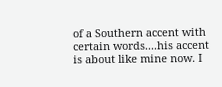of a Southern accent with certain words....his accent is about like mine now. I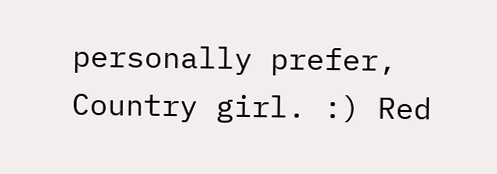personally prefer, Country girl. :) Red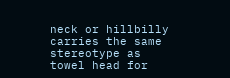neck or hillbilly carries the same stereotype as towel head for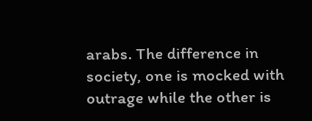arabs. The difference in society, one is mocked with outrage while the other is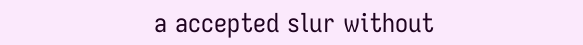a accepted slur without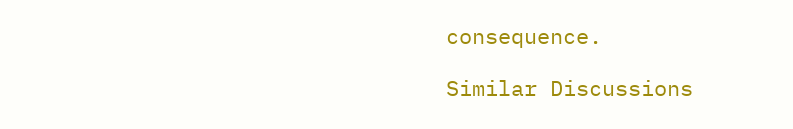consequence.

Similar Discussions